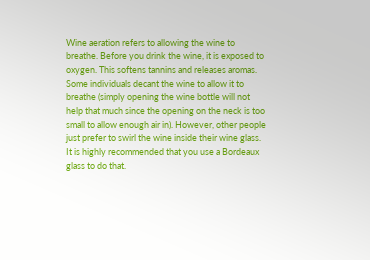Wine aeration refers to allowing the wine to breathe. Before you drink the wine, it is exposed to oxygen. This softens tannins and releases aromas. Some individuals decant the wine to allow it to breathe (simply opening the wine bottle will not help that much since the opening on the neck is too small to allow enough air in). However, other people just prefer to swirl the wine inside their wine glass. It is highly recommended that you use a Bordeaux glass to do that.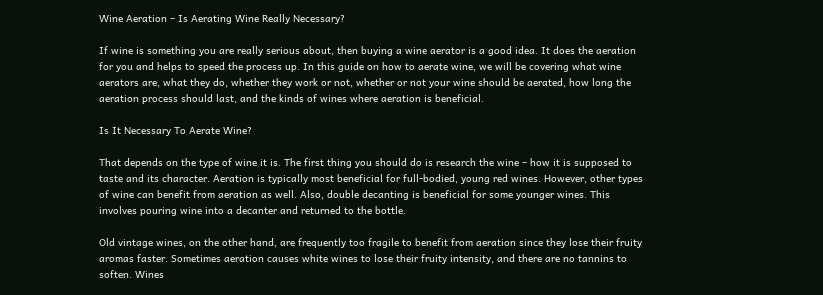Wine Aeration – Is Aerating Wine Really Necessary?

If wine is something you are really serious about, then buying a wine aerator is a good idea. It does the aeration for you and helps to speed the process up. In this guide on how to aerate wine, we will be covering what wine aerators are, what they do, whether they work or not, whether or not your wine should be aerated, how long the aeration process should last, and the kinds of wines where aeration is beneficial.

Is It Necessary To Aerate Wine?

That depends on the type of wine it is. The first thing you should do is research the wine – how it is supposed to taste and its character. Aeration is typically most beneficial for full-bodied, young red wines. However, other types of wine can benefit from aeration as well. Also, double decanting is beneficial for some younger wines. This involves pouring wine into a decanter and returned to the bottle.

Old vintage wines, on the other hand, are frequently too fragile to benefit from aeration since they lose their fruity aromas faster. Sometimes aeration causes white wines to lose their fruity intensity, and there are no tannins to soften. Wines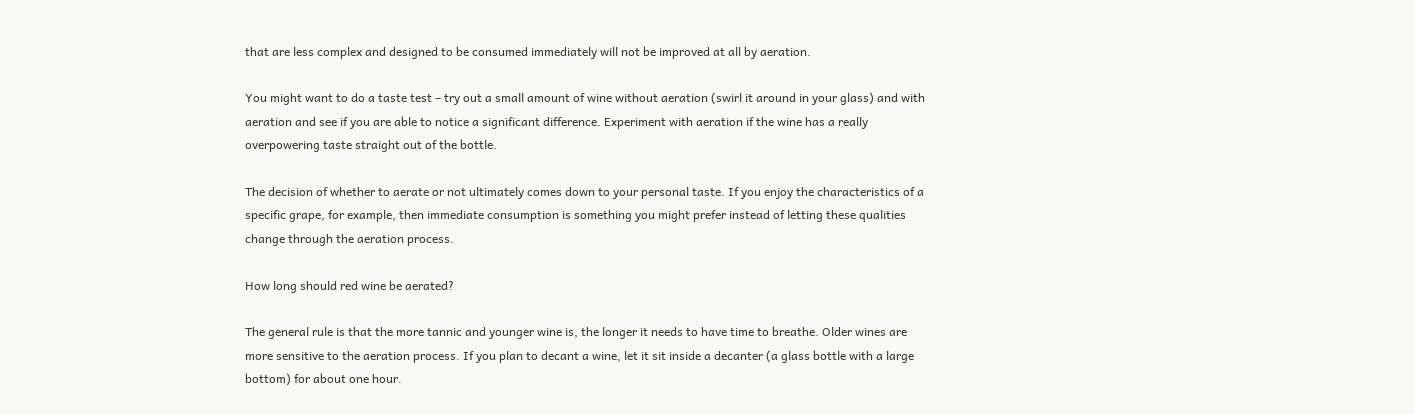that are less complex and designed to be consumed immediately will not be improved at all by aeration.

You might want to do a taste test – try out a small amount of wine without aeration (swirl it around in your glass) and with aeration and see if you are able to notice a significant difference. Experiment with aeration if the wine has a really overpowering taste straight out of the bottle.

The decision of whether to aerate or not ultimately comes down to your personal taste. If you enjoy the characteristics of a specific grape, for example, then immediate consumption is something you might prefer instead of letting these qualities change through the aeration process.

How long should red wine be aerated?

The general rule is that the more tannic and younger wine is, the longer it needs to have time to breathe. Older wines are more sensitive to the aeration process. If you plan to decant a wine, let it sit inside a decanter (a glass bottle with a large bottom) for about one hour.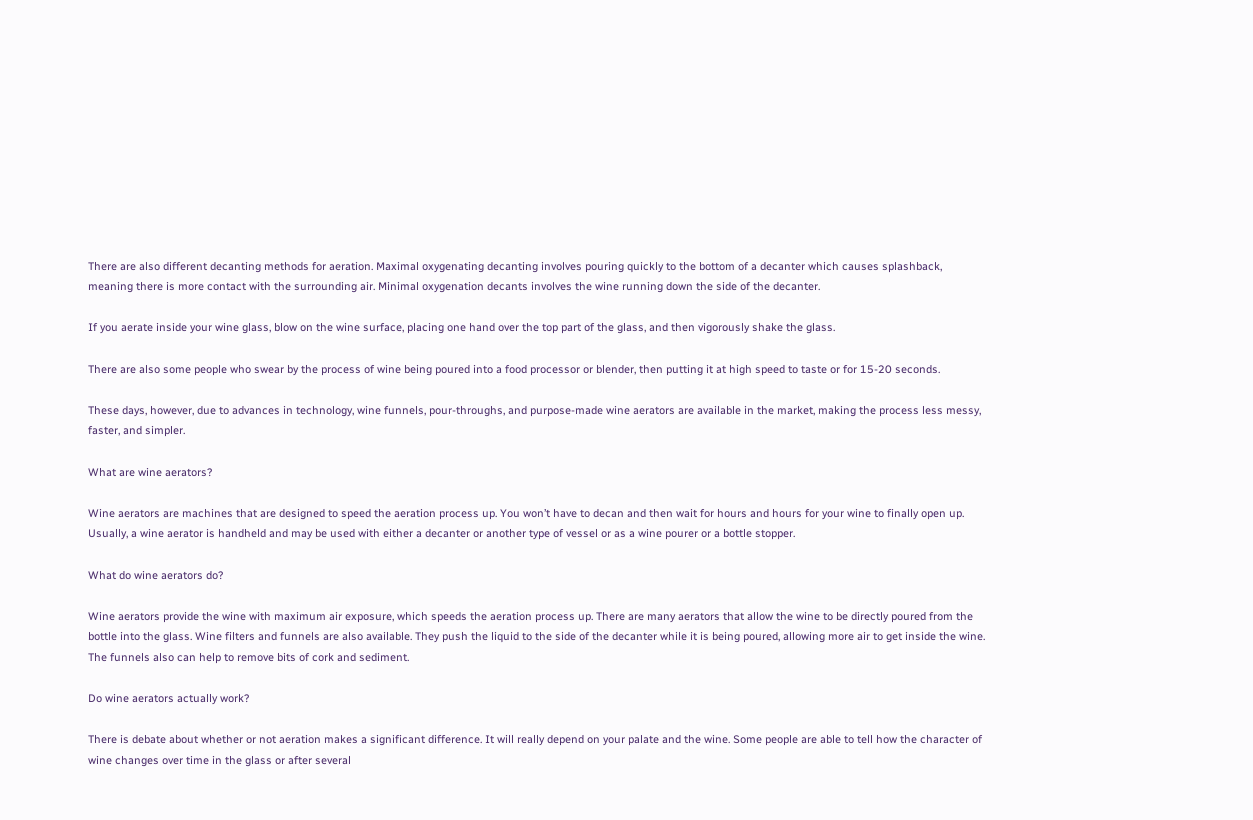There are also different decanting methods for aeration. Maximal oxygenating decanting involves pouring quickly to the bottom of a decanter which causes splashback, meaning there is more contact with the surrounding air. Minimal oxygenation decants involves the wine running down the side of the decanter.

If you aerate inside your wine glass, blow on the wine surface, placing one hand over the top part of the glass, and then vigorously shake the glass.

There are also some people who swear by the process of wine being poured into a food processor or blender, then putting it at high speed to taste or for 15-20 seconds.

These days, however, due to advances in technology, wine funnels, pour-throughs, and purpose-made wine aerators are available in the market, making the process less messy, faster, and simpler.

What are wine aerators?

Wine aerators are machines that are designed to speed the aeration process up. You won’t have to decan and then wait for hours and hours for your wine to finally open up. Usually, a wine aerator is handheld and may be used with either a decanter or another type of vessel or as a wine pourer or a bottle stopper.

What do wine aerators do?

Wine aerators provide the wine with maximum air exposure, which speeds the aeration process up. There are many aerators that allow the wine to be directly poured from the bottle into the glass. Wine filters and funnels are also available. They push the liquid to the side of the decanter while it is being poured, allowing more air to get inside the wine. The funnels also can help to remove bits of cork and sediment.

Do wine aerators actually work?

There is debate about whether or not aeration makes a significant difference. It will really depend on your palate and the wine. Some people are able to tell how the character of wine changes over time in the glass or after several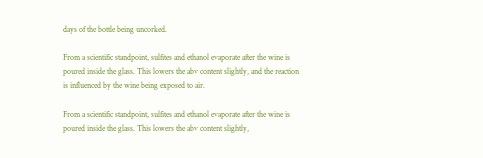days of the bottle being uncorked.

From a scientific standpoint, sulfites and ethanol evaporate after the wine is poured inside the glass. This lowers the abv content slightly, and the reaction is influenced by the wine being exposed to air.

From a scientific standpoint, sulfites and ethanol evaporate after the wine is poured inside the glass. This lowers the abv content slightly,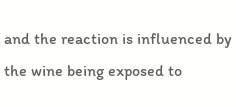and the reaction is influenced by the wine being exposed to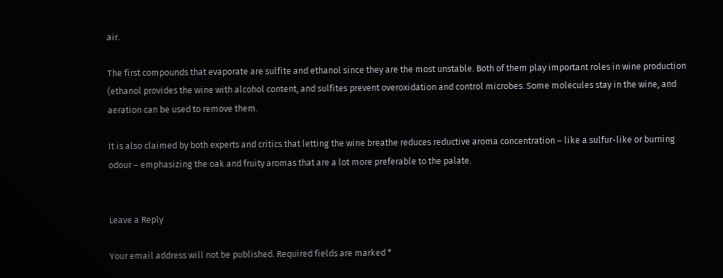air.

The first compounds that evaporate are sulfite and ethanol since they are the most unstable. Both of them play important roles in wine production (ethanol provides the wine with alcohol content, and sulfites prevent overoxidation and control microbes. Some molecules stay in the wine, and aeration can be used to remove them.

It is also claimed by both experts and critics that letting the wine breathe reduces reductive aroma concentration – like a sulfur-like or burning odour – emphasizing the oak and fruity aromas that are a lot more preferable to the palate.


Leave a Reply

Your email address will not be published. Required fields are marked *